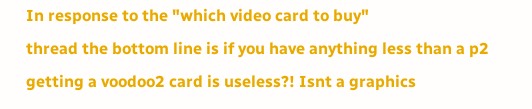In response to the "which video card to buy"
thread the bottom line is if you have anything less than a p2 getting a voodoo2 card is useless?! Isnt a graphics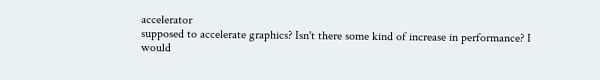accelerator
supposed to accelerate graphics? Isn't there some kind of increase in performance? I would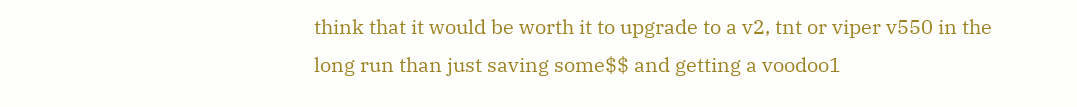think that it would be worth it to upgrade to a v2, tnt or viper v550 in the long run than just saving some$$ and getting a voodoo1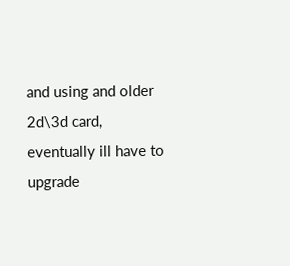and using and older 2d\3d card, eventually ill have to upgrade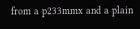from a p233mmx and a plain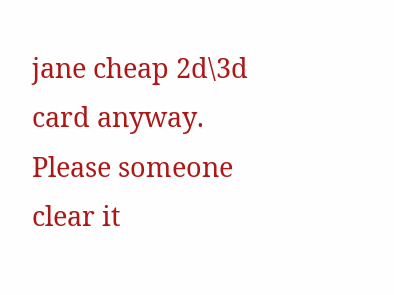jane cheap 2d\3d card anyway. Please someone clear it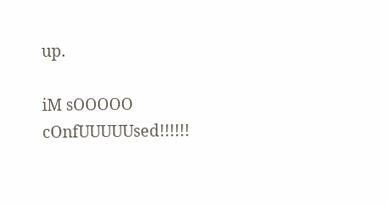up.

iM sOOOOO cOnfUUUUUsed!!!!!!